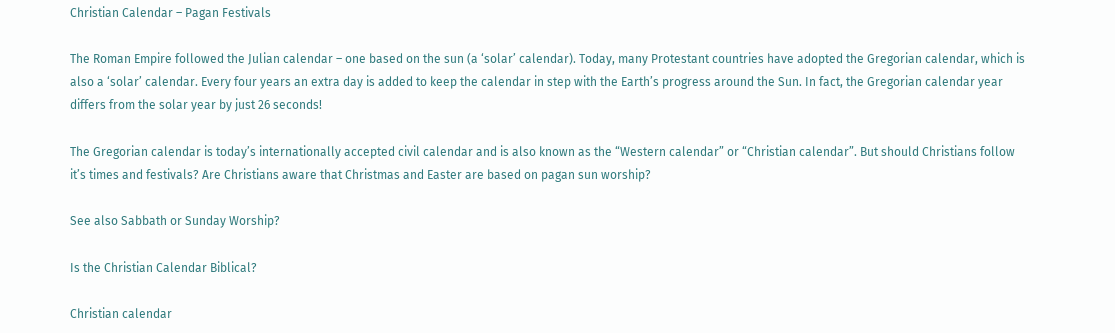Christian Calendar – Pagan Festivals

The Roman Empire followed the Julian calendar – one based on the sun (a ‘solar’ calendar). Today, many Protestant countries have adopted the Gregorian calendar, which is also a ‘solar’ calendar. Every four years an extra day is added to keep the calendar in step with the Earth’s progress around the Sun. In fact, the Gregorian calendar year differs from the solar year by just 26 seconds!

The Gregorian calendar is today’s internationally accepted civil calendar and is also known as the “Western calendar” or “Christian calendar”. But should Christians follow it’s times and festivals? Are Christians aware that Christmas and Easter are based on pagan sun worship?

See also Sabbath or Sunday Worship?

Is the Christian Calendar Biblical?

Christian calendar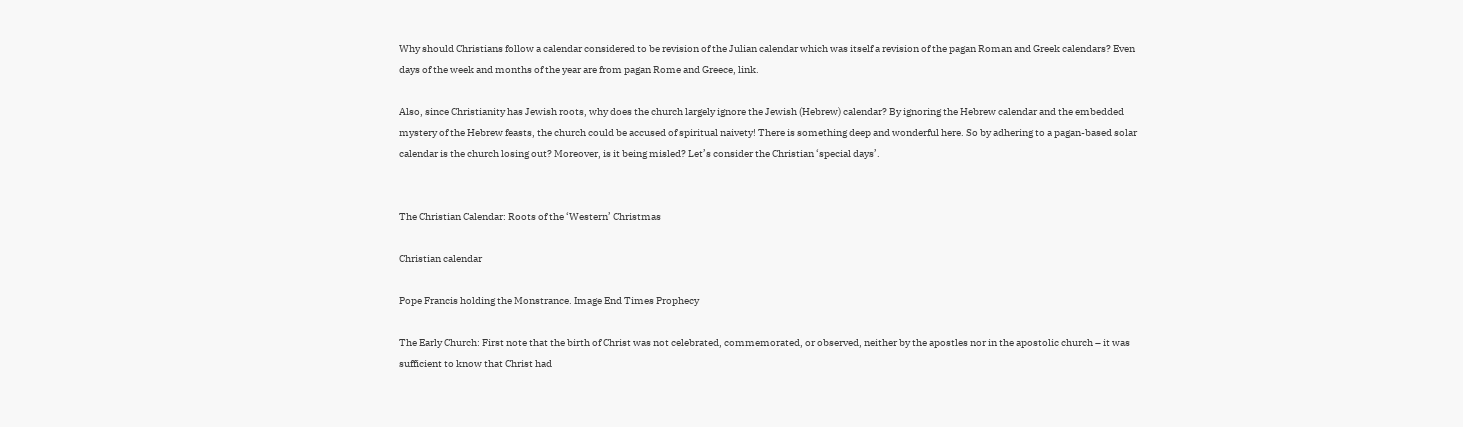Why should Christians follow a calendar considered to be revision of the Julian calendar which was itself a revision of the pagan Roman and Greek calendars? Even days of the week and months of the year are from pagan Rome and Greece, link.

Also, since Christianity has Jewish roots, why does the church largely ignore the Jewish (Hebrew) calendar? By ignoring the Hebrew calendar and the embedded mystery of the Hebrew feasts, the church could be accused of spiritual naivety! There is something deep and wonderful here. So by adhering to a pagan-based solar calendar is the church losing out? Moreover, is it being misled? Let’s consider the Christian ‘special days’.


The Christian Calendar: Roots of the ‘Western’ Christmas

Christian calendar

Pope Francis holding the Monstrance. Image End Times Prophecy

The Early Church: First note that the birth of Christ was not celebrated, commemorated, or observed, neither by the apostles nor in the apostolic church – it was sufficient to know that Christ had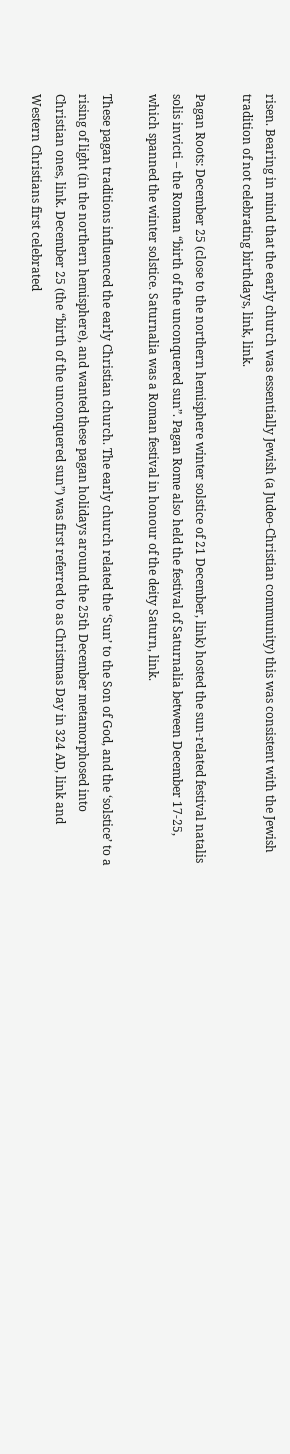risen. Bearing in mind that the early church was essentially Jewish (a Judeo-Christian community) this was consistent with the Jewish tradition of not celebrating birthdays, link, link.

Pagan Roots: December 25 (close to the northern hemisphere winter solstice of 21 December, link) hosted the sun-related festival natalis solis invicti – the Roman “birth of the unconquered sun”. Pagan Rome also held the festival of Saturnalia between December 17-25, which spanned the winter solstice. Saturnalia was a Roman festival in honour of the deity Saturn, link.

These pagan traditions influenced the early Christian church. The early church related the ‘Sun’ to the Son of God, and the ‘solstice’ to a rising of light (in the northern hemisphere), and wanted these pagan holidays around the 25th December metamorphosed into Christian ones, link. December 25 (the “birth of the unconquered sun”) was first referred to as Christmas Day in 324 AD, link and Western Christians first celebrated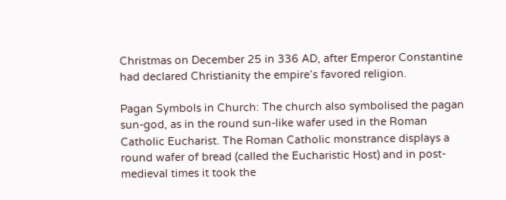Christmas on December 25 in 336 AD, after Emperor Constantine had declared Christianity the empire’s favored religion.

Pagan Symbols in Church: The church also symbolised the pagan sun-god, as in the round sun-like wafer used in the Roman Catholic Eucharist. The Roman Catholic monstrance displays a round wafer of bread (called the Eucharistic Host) and in post-medieval times it took the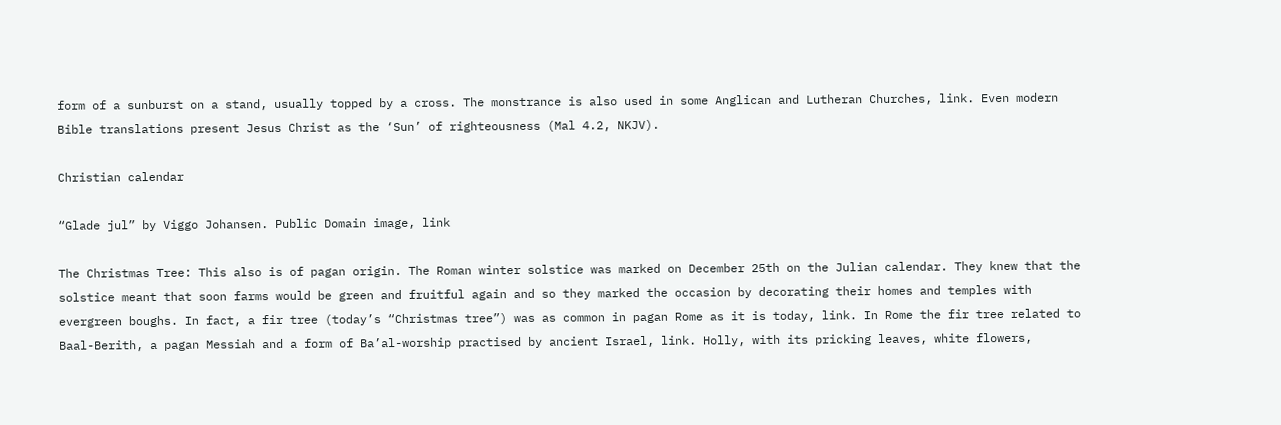form of a sunburst on a stand, usually topped by a cross. The monstrance is also used in some Anglican and Lutheran Churches, link. Even modern Bible translations present Jesus Christ as the ‘Sun’ of righteousness (Mal 4.2, NKJV).

Christian calendar

“Glade jul” by Viggo Johansen. Public Domain image, link

The Christmas Tree: This also is of pagan origin. The Roman winter solstice was marked on December 25th on the Julian calendar. They knew that the solstice meant that soon farms would be green and fruitful again and so they marked the occasion by decorating their homes and temples with evergreen boughs. In fact, a fir tree (today’s “Christmas tree”) was as common in pagan Rome as it is today, link. In Rome the fir tree related to Baal-Berith, a pagan Messiah and a form of Ba’al-worship practised by ancient Israel, link. Holly, with its pricking leaves, white flowers,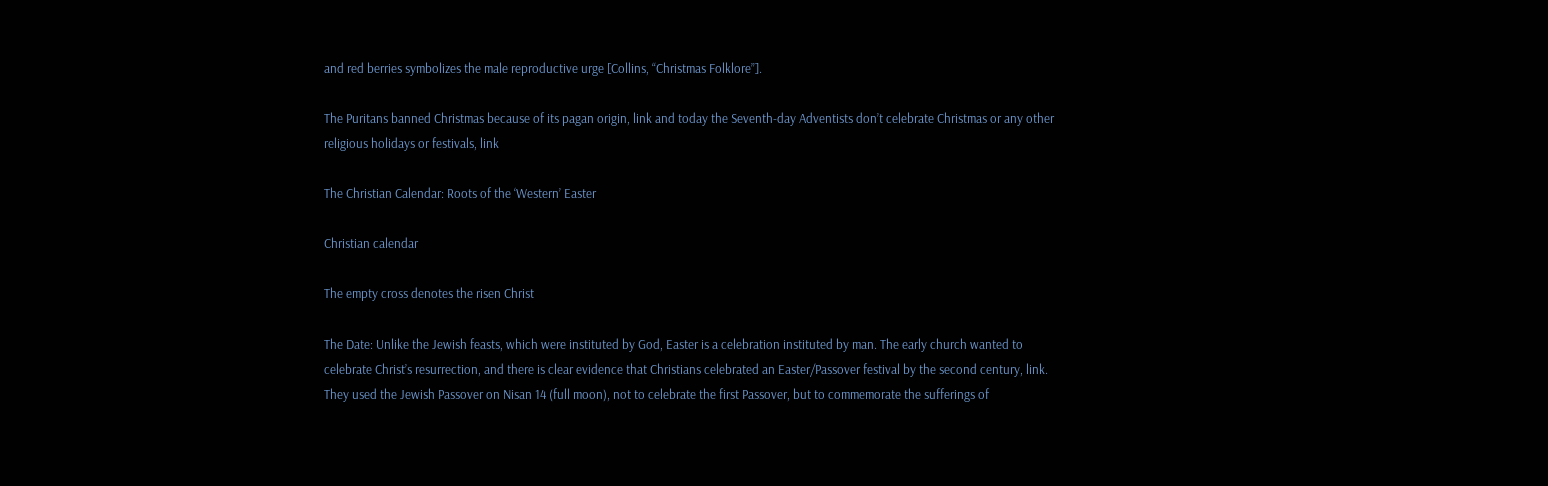and red berries symbolizes the male reproductive urge [Collins, “Christmas Folklore”].

The Puritans banned Christmas because of its pagan origin, link and today the Seventh-day Adventists don’t celebrate Christmas or any other religious holidays or festivals, link

The Christian Calendar: Roots of the ‘Western’ Easter

Christian calendar

The empty cross denotes the risen Christ

The Date: Unlike the Jewish feasts, which were instituted by God, Easter is a celebration instituted by man. The early church wanted to celebrate Christ’s resurrection, and there is clear evidence that Christians celebrated an Easter/Passover festival by the second century, link. They used the Jewish Passover on Nisan 14 (full moon), not to celebrate the first Passover, but to commemorate the sufferings of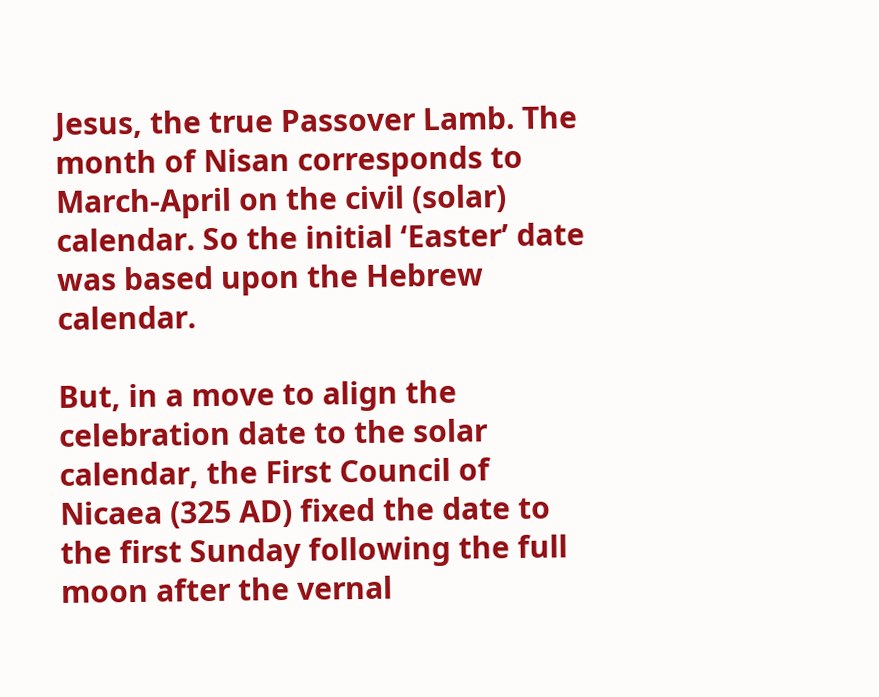Jesus, the true Passover Lamb. The month of Nisan corresponds to March-April on the civil (solar) calendar. So the initial ‘Easter’ date was based upon the Hebrew calendar.

But, in a move to align the celebration date to the solar calendar, the First Council of Nicaea (325 AD) fixed the date to the first Sunday following the full moon after the vernal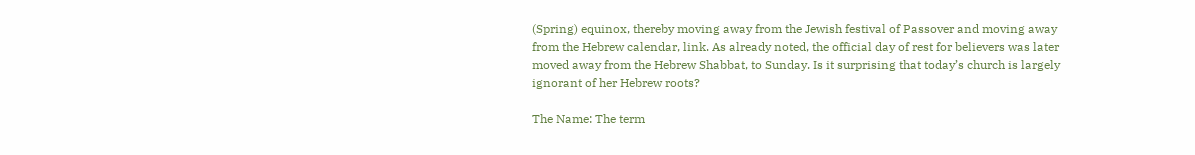(Spring) equinox, thereby moving away from the Jewish festival of Passover and moving away from the Hebrew calendar, link. As already noted, the official day of rest for believers was later moved away from the Hebrew Shabbat, to Sunday. Is it surprising that today’s church is largely ignorant of her Hebrew roots?

The Name: The term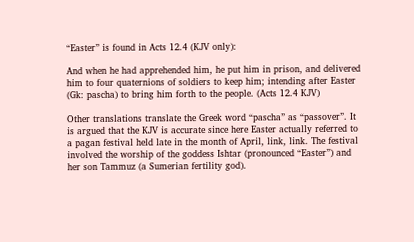“Easter” is found in Acts 12.4 (KJV only):

And when he had apprehended him, he put him in prison, and delivered him to four quaternions of soldiers to keep him; intending after Easter (Gk: pascha) to bring him forth to the people. (Acts 12.4 KJV)

Other translations translate the Greek word “pascha” as “passover”. It is argued that the KJV is accurate since here Easter actually referred to a pagan festival held late in the month of April, link, link. The festival involved the worship of the goddess Ishtar (pronounced “Easter”) and her son Tammuz (a Sumerian fertility god).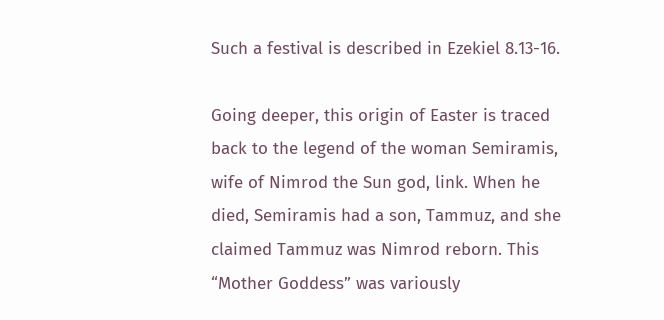Such a festival is described in Ezekiel 8.13-16.

Going deeper, this origin of Easter is traced back to the legend of the woman Semiramis, wife of Nimrod the Sun god, link. When he died, Semiramis had a son, Tammuz, and she claimed Tammuz was Nimrod reborn. This “Mother Goddess” was variously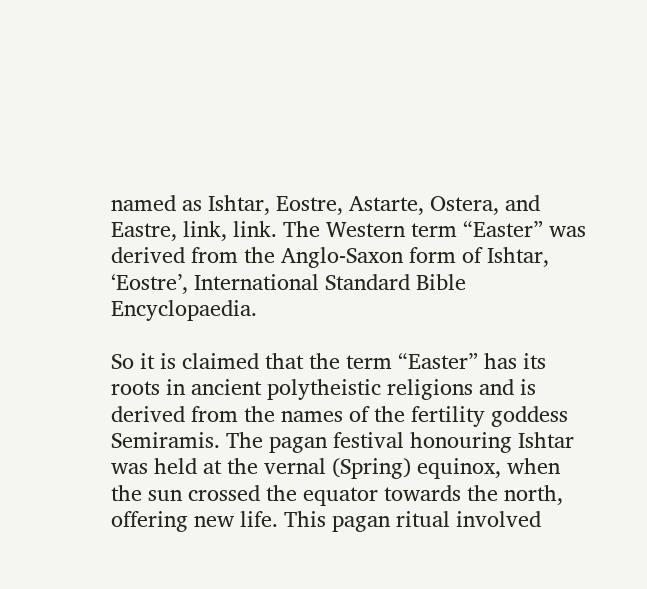named as Ishtar, Eostre, Astarte, Ostera, and Eastre, link, link. The Western term “Easter” was derived from the Anglo-Saxon form of Ishtar, ‘Eostre’, International Standard Bible Encyclopaedia.

So it is claimed that the term “Easter” has its roots in ancient polytheistic religions and is derived from the names of the fertility goddess Semiramis. The pagan festival honouring Ishtar was held at the vernal (Spring) equinox, when the sun crossed the equator towards the north, offering new life. This pagan ritual involved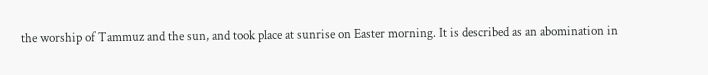the worship of Tammuz and the sun, and took place at sunrise on Easter morning. It is described as an abomination in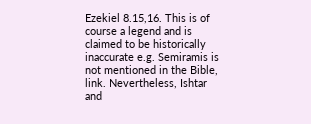Ezekiel 8.15,16. This is of course a legend and is claimed to be historically inaccurate e.g. Semiramis is not mentioned in the Bible, link. Nevertheless, Ishtar and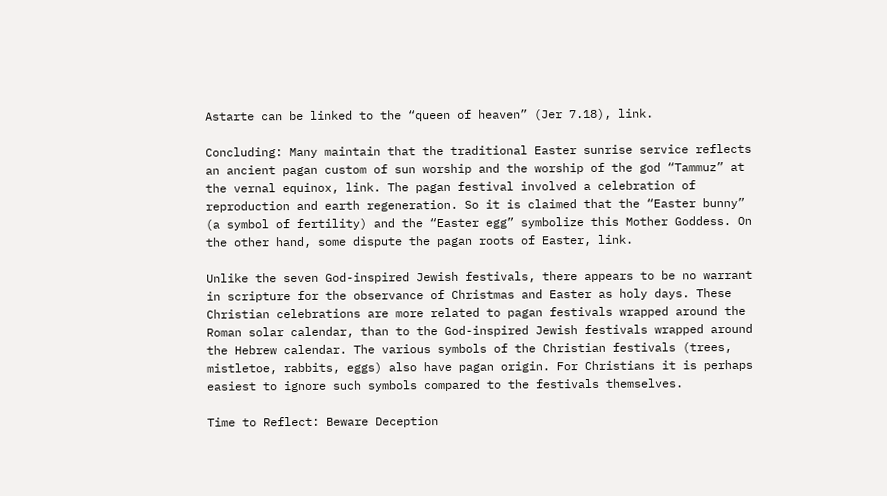Astarte can be linked to the “queen of heaven” (Jer 7.18), link.

Concluding: Many maintain that the traditional Easter sunrise service reflects an ancient pagan custom of sun worship and the worship of the god “Tammuz” at the vernal equinox, link. The pagan festival involved a celebration of reproduction and earth regeneration. So it is claimed that the “Easter bunny” (a symbol of fertility) and the “Easter egg” symbolize this Mother Goddess. On the other hand, some dispute the pagan roots of Easter, link.

Unlike the seven God-inspired Jewish festivals, there appears to be no warrant in scripture for the observance of Christmas and Easter as holy days. These Christian celebrations are more related to pagan festivals wrapped around the Roman solar calendar, than to the God-inspired Jewish festivals wrapped around the Hebrew calendar. The various symbols of the Christian festivals (trees, mistletoe, rabbits, eggs) also have pagan origin. For Christians it is perhaps easiest to ignore such symbols compared to the festivals themselves.

Time to Reflect: Beware Deception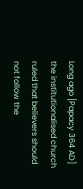Long ago [Papacy 364 AD] the institutionalised church ruled that believers should not follow the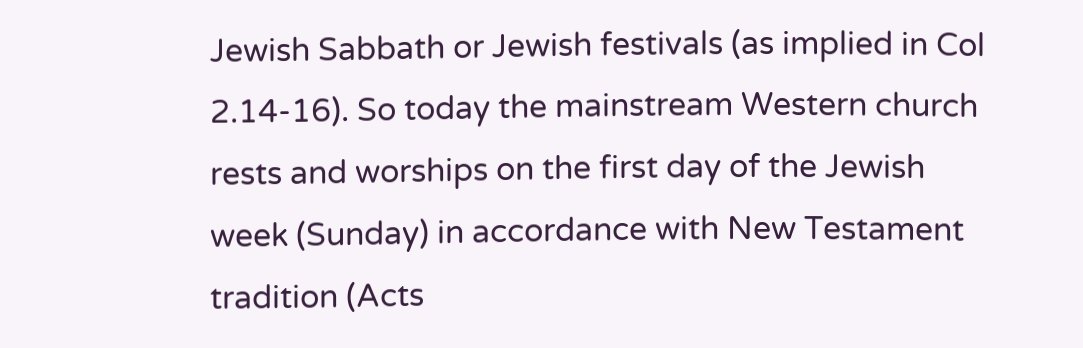Jewish Sabbath or Jewish festivals (as implied in Col 2.14-16). So today the mainstream Western church rests and worships on the first day of the Jewish week (Sunday) in accordance with New Testament tradition (Acts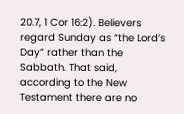20.7, 1 Cor 16:2). Believers regard Sunday as “the Lord’s Day” rather than the Sabbath. That said, according to the New Testament there are no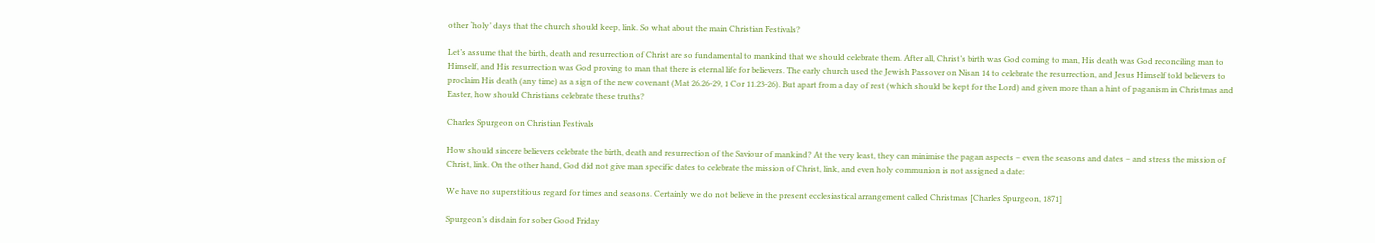other ‘holy’ days that the church should keep, link. So what about the main Christian Festivals?

Let’s assume that the birth, death and resurrection of Christ are so fundamental to mankind that we should celebrate them. After all, Christ’s birth was God coming to man, His death was God reconciling man to Himself, and His resurrection was God proving to man that there is eternal life for believers. The early church used the Jewish Passover on Nisan 14 to celebrate the resurrection, and Jesus Himself told believers to proclaim His death (any time) as a sign of the new covenant (Mat 26.26-29, 1 Cor 11.23-26). But apart from a day of rest (which should be kept for the Lord) and given more than a hint of paganism in Christmas and Easter, how should Christians celebrate these truths?

Charles Spurgeon on Christian Festivals

How should sincere believers celebrate the birth, death and resurrection of the Saviour of mankind? At the very least, they can minimise the pagan aspects – even the seasons and dates – and stress the mission of Christ, link. On the other hand, God did not give man specific dates to celebrate the mission of Christ, link, and even holy communion is not assigned a date:

We have no superstitious regard for times and seasons. Certainly we do not believe in the present ecclesiastical arrangement called Christmas [Charles Spurgeon, 1871]

Spurgeon’s disdain for sober Good Friday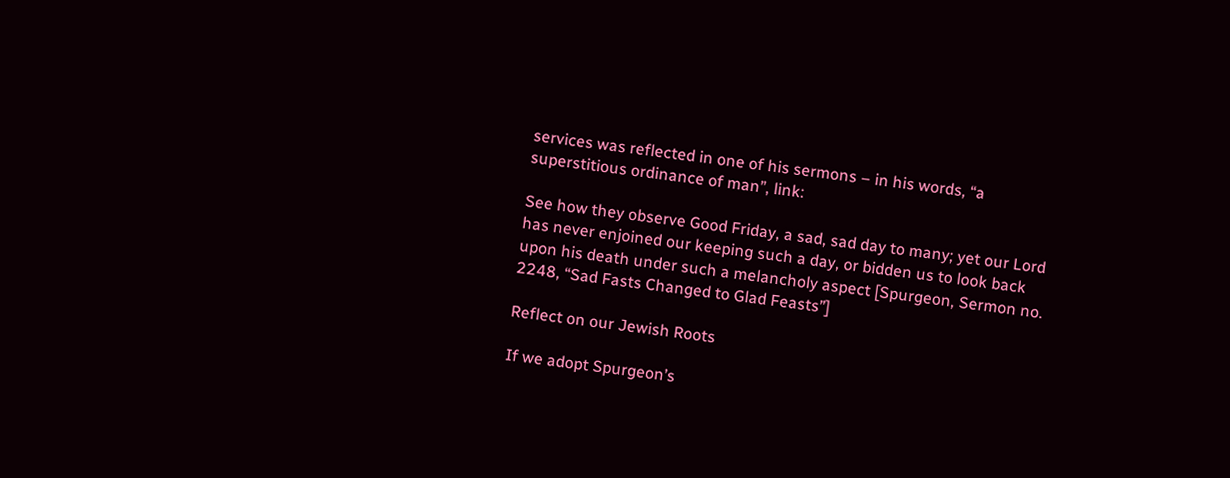services was reflected in one of his sermons – in his words, “a superstitious ordinance of man”, link:

See how they observe Good Friday, a sad, sad day to many; yet our Lord has never enjoined our keeping such a day, or bidden us to look back upon his death under such a melancholy aspect [Spurgeon, Sermon no. 2248, “Sad Fasts Changed to Glad Feasts”]

Reflect on our Jewish Roots

If we adopt Spurgeon’s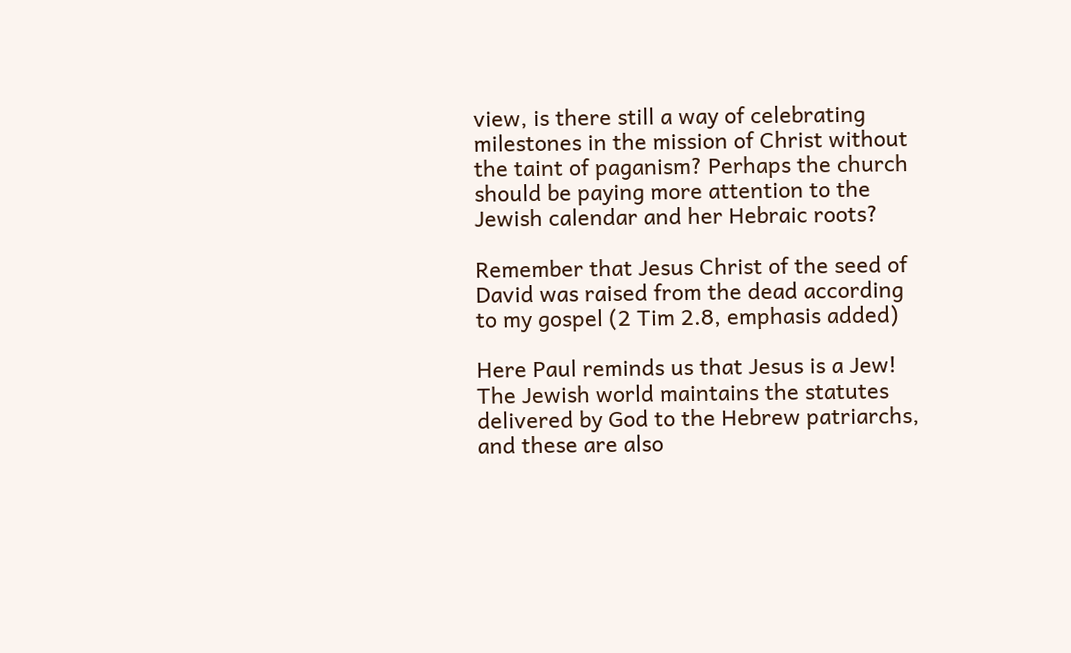view, is there still a way of celebrating milestones in the mission of Christ without the taint of paganism? Perhaps the church should be paying more attention to the Jewish calendar and her Hebraic roots?

Remember that Jesus Christ of the seed of David was raised from the dead according to my gospel (2 Tim 2.8, emphasis added)

Here Paul reminds us that Jesus is a Jew! The Jewish world maintains the statutes delivered by God to the Hebrew patriarchs, and these are also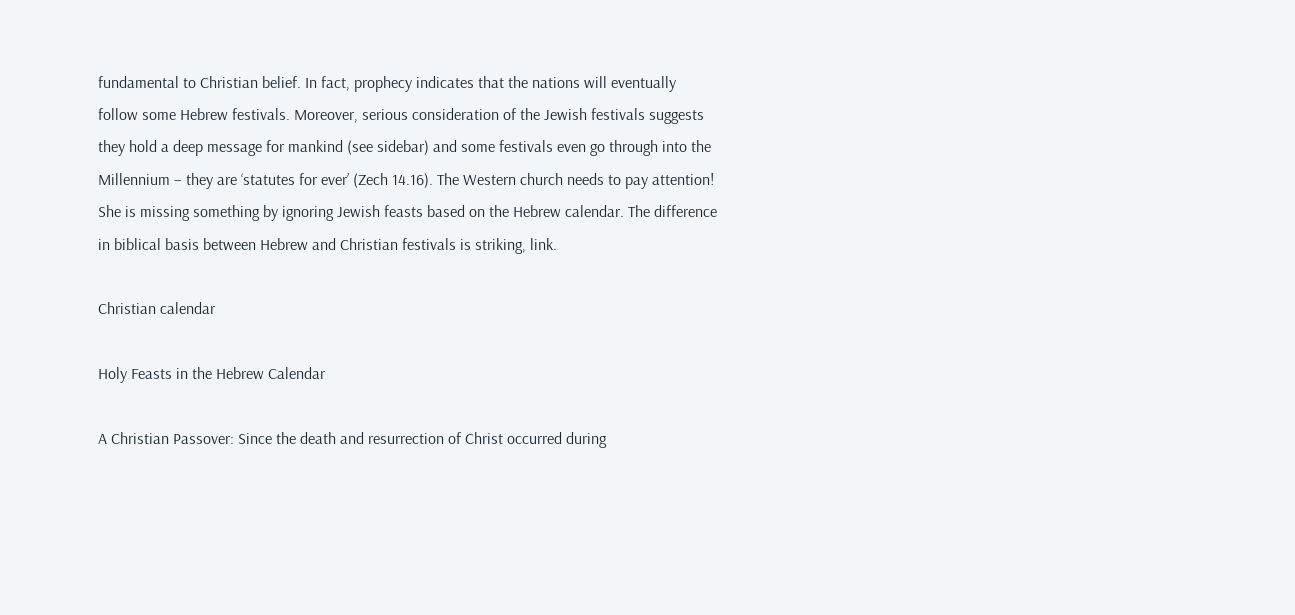fundamental to Christian belief. In fact, prophecy indicates that the nations will eventually follow some Hebrew festivals. Moreover, serious consideration of the Jewish festivals suggests they hold a deep message for mankind (see sidebar) and some festivals even go through into the Millennium – they are ‘statutes for ever’ (Zech 14.16). The Western church needs to pay attention! She is missing something by ignoring Jewish feasts based on the Hebrew calendar. The difference in biblical basis between Hebrew and Christian festivals is striking, link.

Christian calendar

Holy Feasts in the Hebrew Calendar

A Christian Passover: Since the death and resurrection of Christ occurred during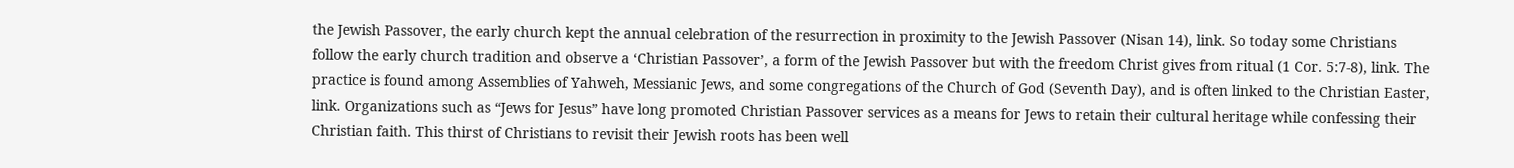the Jewish Passover, the early church kept the annual celebration of the resurrection in proximity to the Jewish Passover (Nisan 14), link. So today some Christians follow the early church tradition and observe a ‘Christian Passover’, a form of the Jewish Passover but with the freedom Christ gives from ritual (1 Cor. 5:7-8), link. The practice is found among Assemblies of Yahweh, Messianic Jews, and some congregations of the Church of God (Seventh Day), and is often linked to the Christian Easter, link. Organizations such as “Jews for Jesus” have long promoted Christian Passover services as a means for Jews to retain their cultural heritage while confessing their Christian faith. This thirst of Christians to revisit their Jewish roots has been well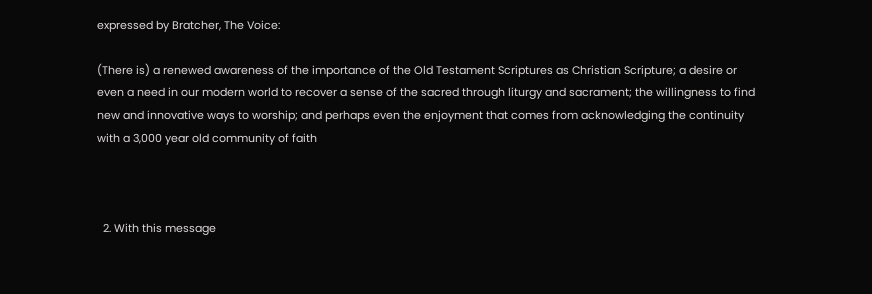expressed by Bratcher, The Voice:

(There is) a renewed awareness of the importance of the Old Testament Scriptures as Christian Scripture; a desire or even a need in our modern world to recover a sense of the sacred through liturgy and sacrament; the willingness to find new and innovative ways to worship; and perhaps even the enjoyment that comes from acknowledging the continuity with a 3,000 year old community of faith



  2. With this message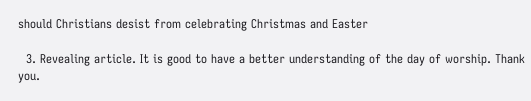should Christians desist from celebrating Christmas and Easter

  3. Revealing article. It is good to have a better understanding of the day of worship. Thank you.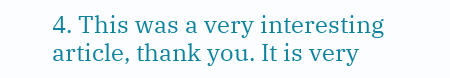4. This was a very interesting article, thank you. It is very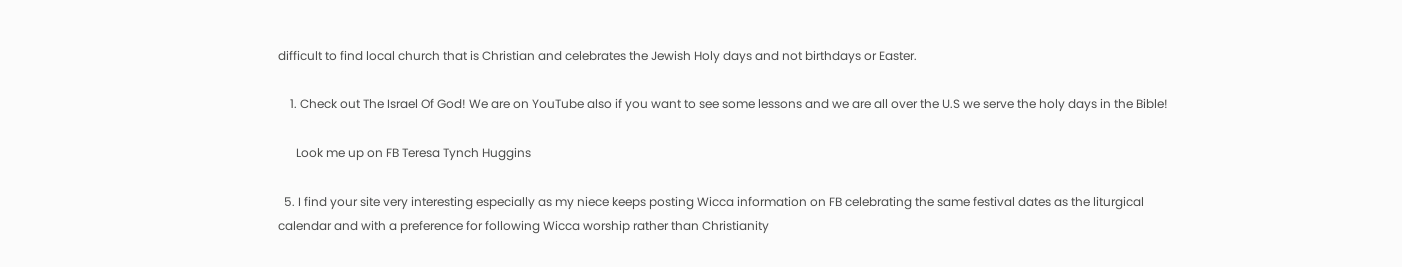difficult to find local church that is Christian and celebrates the Jewish Holy days and not birthdays or Easter.

    1. Check out The Israel Of God! We are on YouTube also if you want to see some lessons and we are all over the U.S we serve the holy days in the Bible!

      Look me up on FB Teresa Tynch Huggins

  5. I find your site very interesting especially as my niece keeps posting Wicca information on FB celebrating the same festival dates as the liturgical calendar and with a preference for following Wicca worship rather than Christianity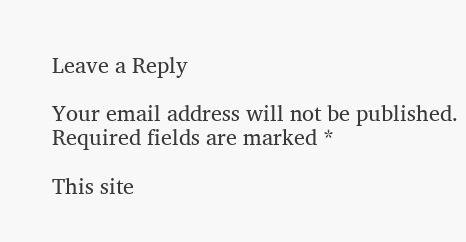Leave a Reply

Your email address will not be published. Required fields are marked *

This site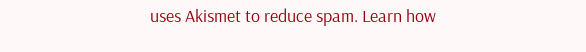uses Akismet to reduce spam. Learn how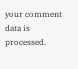your comment data is processed.